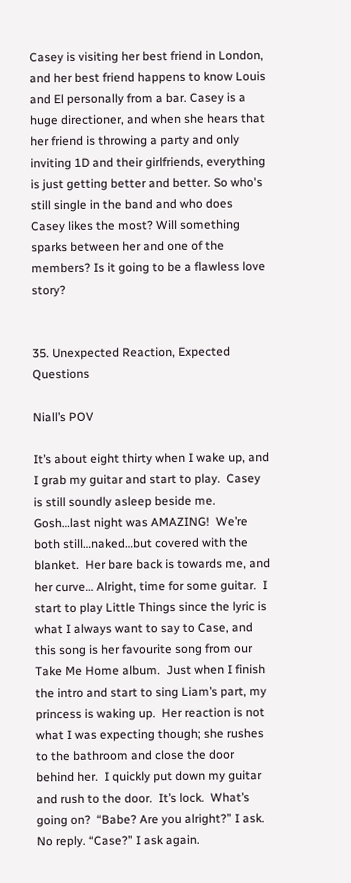Casey is visiting her best friend in London, and her best friend happens to know Louis and El personally from a bar. Casey is a huge directioner, and when she hears that her friend is throwing a party and only inviting 1D and their girlfriends, everything is just getting better and better. So who's still single in the band and who does Casey likes the most? Will something sparks between her and one of the members? Is it going to be a flawless love story?


35. Unexpected Reaction, Expected Questions

Niall’s POV

It’s about eight thirty when I wake up, and I grab my guitar and start to play.  Casey is still soundly asleep beside me.  Gosh…last night was AMAZING!  We’re both still…naked…but covered with the blanket.  Her bare back is towards me, and her curve… Alright, time for some guitar.  I start to play Little Things since the lyric is what I always want to say to Case, and this song is her favourite song from our Take Me Home album.  Just when I finish the intro and start to sing Liam’s part, my princess is waking up.  Her reaction is not what I was expecting though; she rushes to the bathroom and close the door behind her.  I quickly put down my guitar and rush to the door.  It’s lock.  What’s going on?  “Babe? Are you alright?” I ask.  No reply. “Case?” I ask again.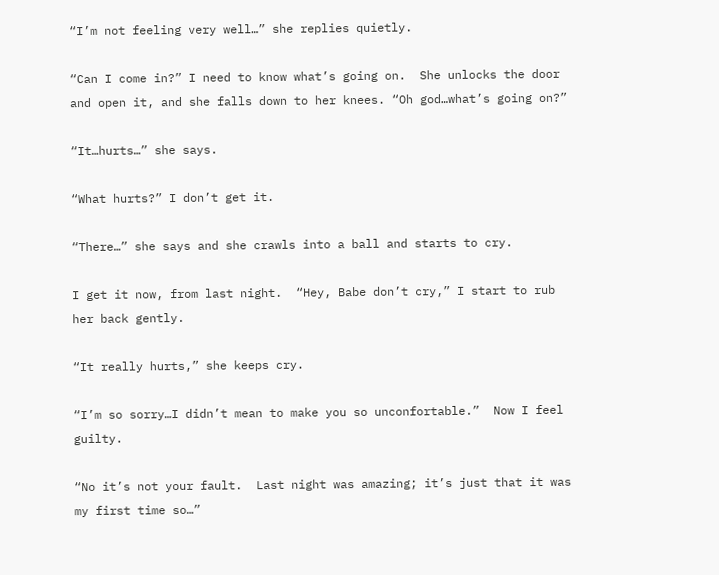“I’m not feeling very well…” she replies quietly.

“Can I come in?” I need to know what’s going on.  She unlocks the door and open it, and she falls down to her knees. “Oh god…what’s going on?”

“It…hurts…” she says.

“What hurts?” I don’t get it.

“There…” she says and she crawls into a ball and starts to cry.

I get it now, from last night.  “Hey, Babe don’t cry,” I start to rub her back gently.

“It really hurts,” she keeps cry.

“I’m so sorry…I didn’t mean to make you so unconfortable.”  Now I feel guilty.

“No it’s not your fault.  Last night was amazing; it’s just that it was my first time so…”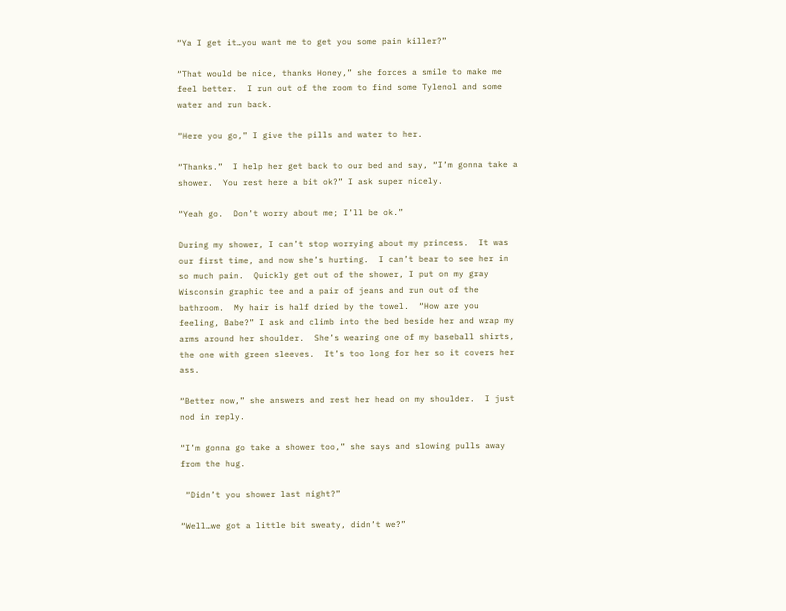“Ya I get it…you want me to get you some pain killer?”

“That would be nice, thanks Honey,” she forces a smile to make me feel better.  I run out of the room to find some Tylenol and some water and run back.

“Here you go,” I give the pills and water to her.

“Thanks.”  I help her get back to our bed and say, “I’m gonna take a shower.  You rest here a bit ok?” I ask super nicely.

“Yeah go.  Don’t worry about me; I’ll be ok.”

During my shower, I can’t stop worrying about my princess.  It was our first time, and now she’s hurting.  I can’t bear to see her in so much pain.  Quickly get out of the shower, I put on my gray Wisconsin graphic tee and a pair of jeans and run out of the bathroom.  My hair is half dried by the towel.  “How are you feeling, Babe?” I ask and climb into the bed beside her and wrap my arms around her shoulder.  She’s wearing one of my baseball shirts, the one with green sleeves.  It’s too long for her so it covers her ass.

“Better now,” she answers and rest her head on my shoulder.  I just nod in reply.

“I’m gonna go take a shower too,” she says and slowing pulls away from the hug.

 “Didn’t you shower last night?”

“Well…we got a little bit sweaty, didn’t we?”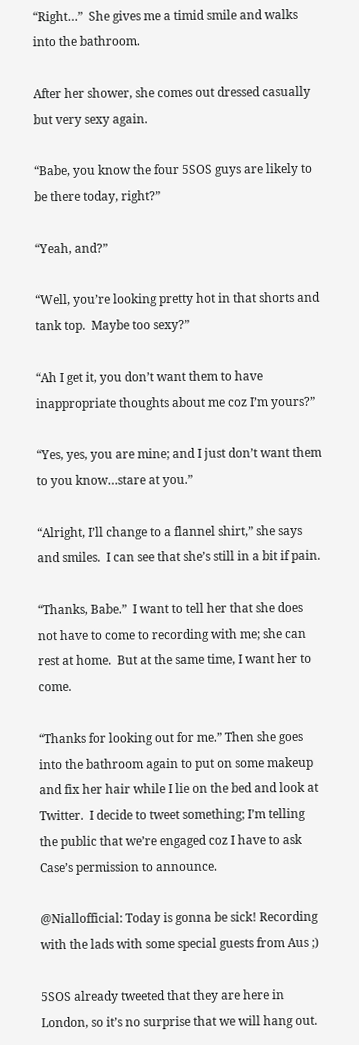“Right…”  She gives me a timid smile and walks into the bathroom.

After her shower, she comes out dressed casually but very sexy again.

“Babe, you know the four 5SOS guys are likely to be there today, right?”

“Yeah, and?”

“Well, you’re looking pretty hot in that shorts and tank top.  Maybe too sexy?”

“Ah I get it, you don’t want them to have inappropriate thoughts about me coz I’m yours?”

“Yes, yes, you are mine; and I just don’t want them to you know…stare at you.”

“Alright, I’ll change to a flannel shirt,” she says and smiles.  I can see that she’s still in a bit if pain.

“Thanks, Babe.”  I want to tell her that she does not have to come to recording with me; she can rest at home.  But at the same time, I want her to come.

“Thanks for looking out for me.” Then she goes into the bathroom again to put on some makeup and fix her hair while I lie on the bed and look at Twitter.  I decide to tweet something; I’m telling the public that we’re engaged coz I have to ask Case’s permission to announce.

@Niallofficial: Today is gonna be sick! Recording with the lads with some special guests from Aus ;)

5SOS already tweeted that they are here in London, so it’s no surprise that we will hang out.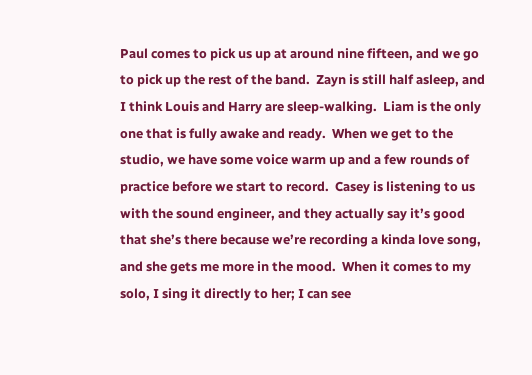Paul comes to pick us up at around nine fifteen, and we go to pick up the rest of the band.  Zayn is still half asleep, and I think Louis and Harry are sleep-walking.  Liam is the only one that is fully awake and ready.  When we get to the studio, we have some voice warm up and a few rounds of practice before we start to record.  Casey is listening to us with the sound engineer, and they actually say it’s good that she’s there because we’re recording a kinda love song, and she gets me more in the mood.  When it comes to my solo, I sing it directly to her; I can see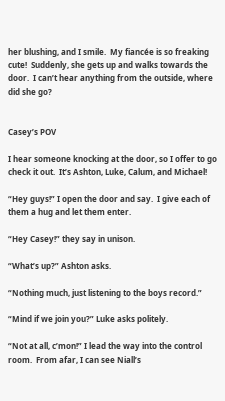her blushing, and I smile.  My fiancée is so freaking cute!  Suddenly, she gets up and walks towards the door.  I can’t hear anything from the outside, where did she go?


Casey’s POV

I hear someone knocking at the door, so I offer to go check it out.  It’s Ashton, Luke, Calum, and Michael!

“Hey guys!” I open the door and say.  I give each of them a hug and let them enter.

“Hey Casey!” they say in unison.

“What’s up?” Ashton asks.

“Nothing much, just listening to the boys record.”

“Mind if we join you?” Luke asks politely.

“Not at all, c’mon!” I lead the way into the control room.  From afar, I can see Niall’s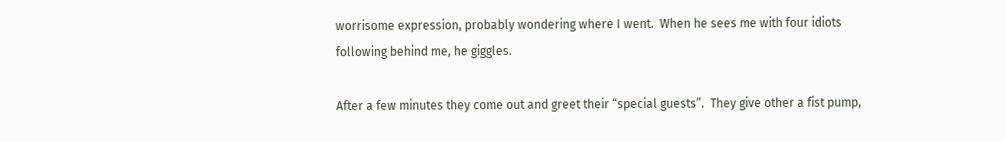worrisome expression, probably wondering where I went.  When he sees me with four idiots following behind me, he giggles.

After a few minutes they come out and greet their “special guests”.  They give other a fist pump,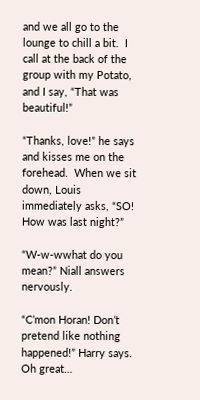and we all go to the lounge to chill a bit.  I call at the back of the group with my Potato, and I say, “That was beautiful!”

“Thanks, love!” he says and kisses me on the forehead.  When we sit down, Louis immediately asks, “SO! How was last night?”

“W-w-wwhat do you mean?” Niall answers nervously.

“C’mon Horan! Don’t pretend like nothing happened!” Harry says.  Oh great…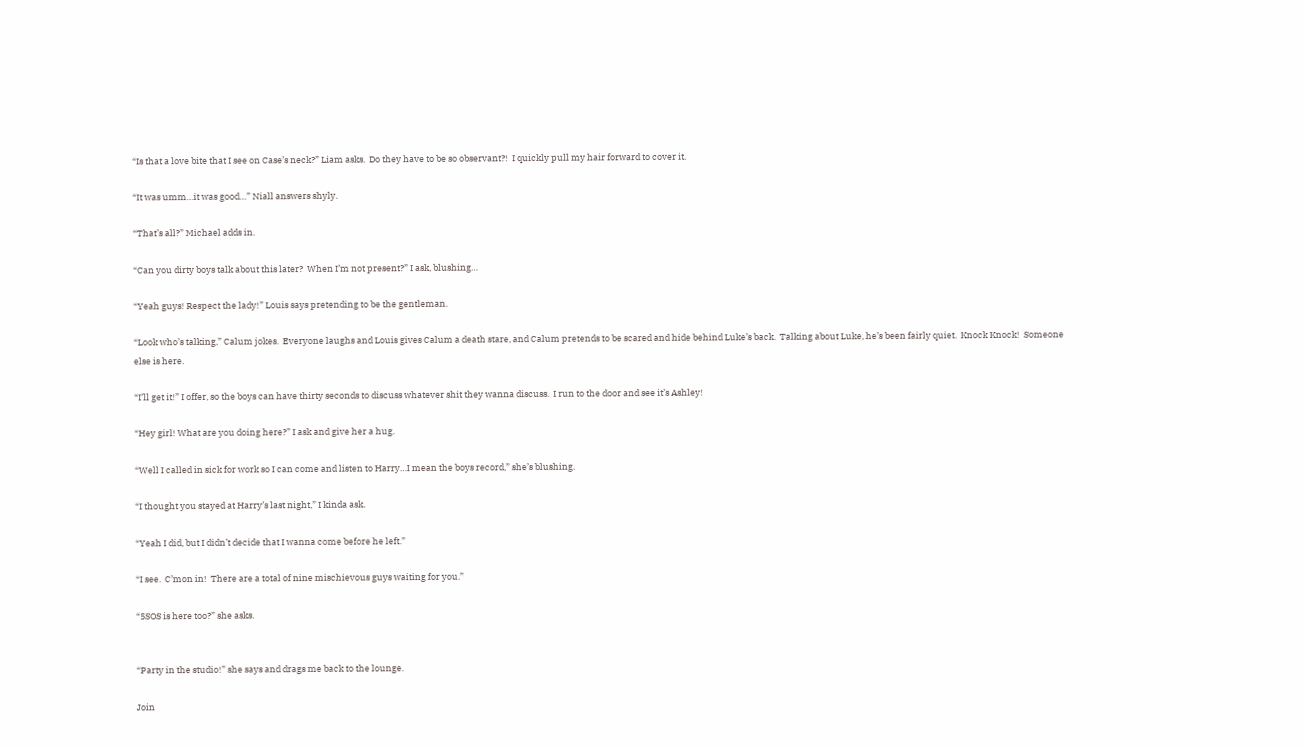“Is that a love bite that I see on Case’s neck?” Liam asks.  Do they have to be so observant?!  I quickly pull my hair forward to cover it.

“It was umm…it was good…” Niall answers shyly.

“That’s all?” Michael adds in.

“Can you dirty boys talk about this later?  When I’m not present?” I ask, blushing…

“Yeah guys! Respect the lady!” Louis says pretending to be the gentleman.

“Look who’s talking,” Calum jokes.  Everyone laughs and Louis gives Calum a death stare, and Calum pretends to be scared and hide behind Luke’s back.  Talking about Luke, he’s been fairly quiet.  Knock Knock!  Someone else is here.

“I’ll get it!” I offer, so the boys can have thirty seconds to discuss whatever shit they wanna discuss.  I run to the door and see it’s Ashley!

“Hey girl! What are you doing here?” I ask and give her a hug.

“Well I called in sick for work so I can come and listen to Harry…I mean the boys record,” she’s blushing.

“I thought you stayed at Harry’s last night,” I kinda ask.

“Yeah I did, but I didn’t decide that I wanna come before he left.”

“I see.  C’mon in!  There are a total of nine mischievous guys waiting for you.”

“5SOS is here too?” she asks.


“Party in the studio!” she says and drags me back to the lounge.

Join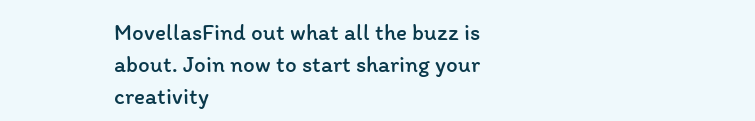MovellasFind out what all the buzz is about. Join now to start sharing your creativity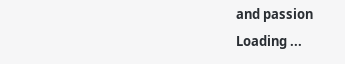and passion
Loading ...